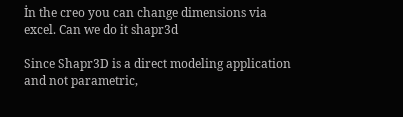İn the creo you can change dimensions via excel. Can we do it shapr3d

Since Shapr3D is a direct modeling application and not parametric,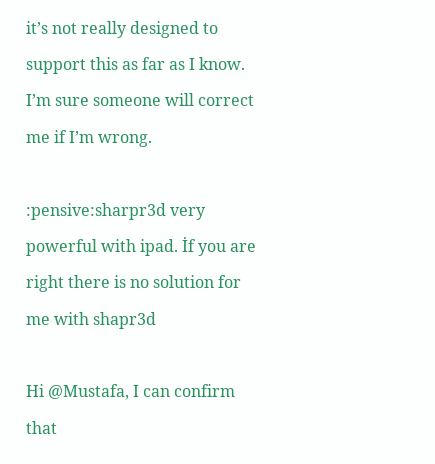it’s not really designed to support this as far as I know. I’m sure someone will correct me if I’m wrong.

:pensive:sharpr3d very powerful with ipad. İf you are right there is no solution for me with shapr3d

Hi @Mustafa, I can confirm that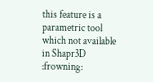this feature is a parametric tool which not available in Shapr3D :frowning: